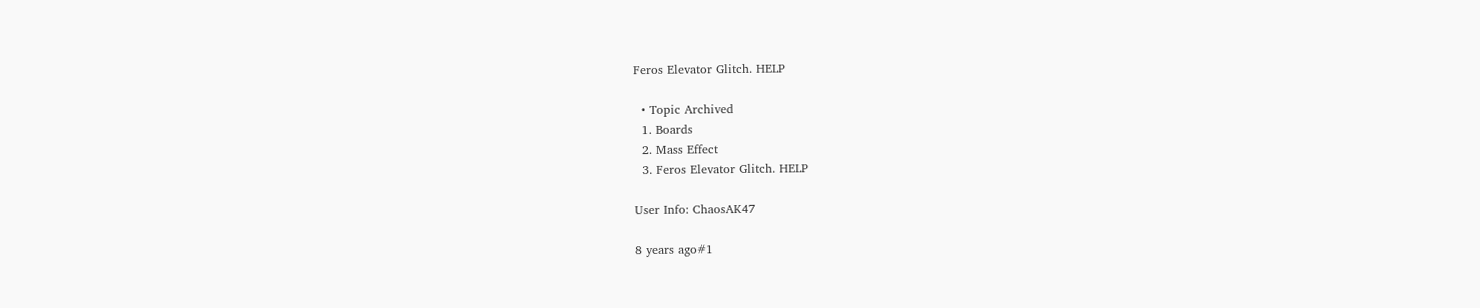Feros Elevator Glitch. HELP

  • Topic Archived
  1. Boards
  2. Mass Effect
  3. Feros Elevator Glitch. HELP

User Info: ChaosAK47

8 years ago#1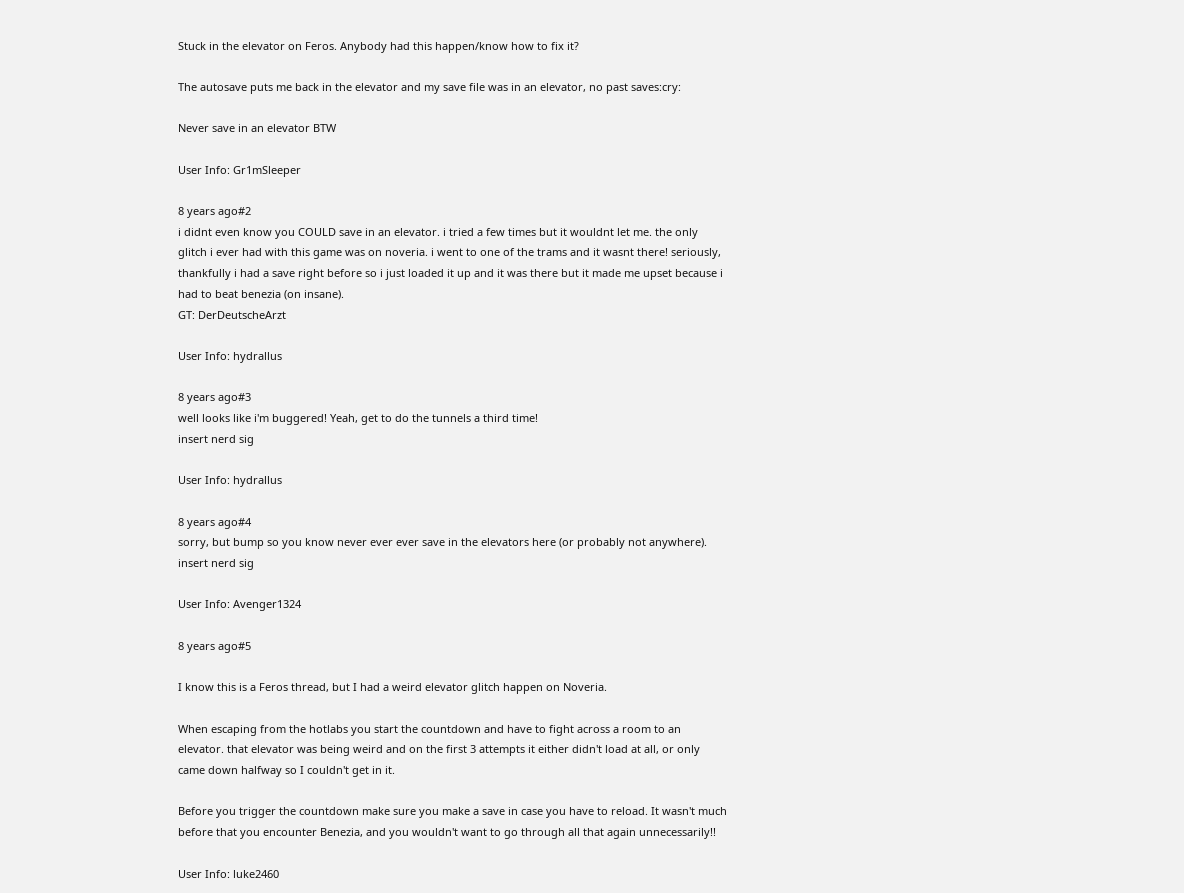Stuck in the elevator on Feros. Anybody had this happen/know how to fix it?

The autosave puts me back in the elevator and my save file was in an elevator, no past saves:cry:

Never save in an elevator BTW

User Info: Gr1mSleeper

8 years ago#2
i didnt even know you COULD save in an elevator. i tried a few times but it wouldnt let me. the only glitch i ever had with this game was on noveria. i went to one of the trams and it wasnt there! seriously, thankfully i had a save right before so i just loaded it up and it was there but it made me upset because i had to beat benezia (on insane).
GT: DerDeutscheArzt

User Info: hydrallus

8 years ago#3
well looks like i'm buggered! Yeah, get to do the tunnels a third time!
insert nerd sig

User Info: hydrallus

8 years ago#4
sorry, but bump so you know never ever ever save in the elevators here (or probably not anywhere).
insert nerd sig

User Info: Avenger1324

8 years ago#5

I know this is a Feros thread, but I had a weird elevator glitch happen on Noveria.

When escaping from the hotlabs you start the countdown and have to fight across a room to an elevator. that elevator was being weird and on the first 3 attempts it either didn't load at all, or only came down halfway so I couldn't get in it.

Before you trigger the countdown make sure you make a save in case you have to reload. It wasn't much before that you encounter Benezia, and you wouldn't want to go through all that again unnecessarily!!

User Info: luke2460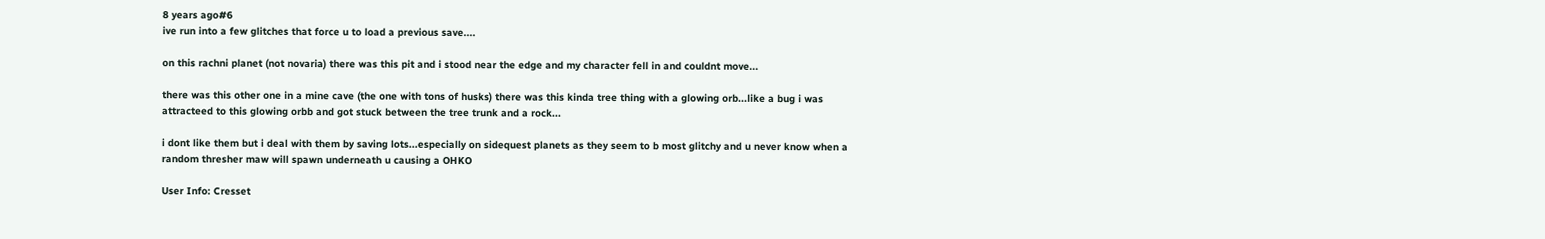8 years ago#6
ive run into a few glitches that force u to load a previous save....

on this rachni planet (not novaria) there was this pit and i stood near the edge and my character fell in and couldnt move...

there was this other one in a mine cave (the one with tons of husks) there was this kinda tree thing with a glowing orb...like a bug i was attracteed to this glowing orbb and got stuck between the tree trunk and a rock...

i dont like them but i deal with them by saving lots...especially on sidequest planets as they seem to b most glitchy and u never know when a random thresher maw will spawn underneath u causing a OHKO

User Info: Cresset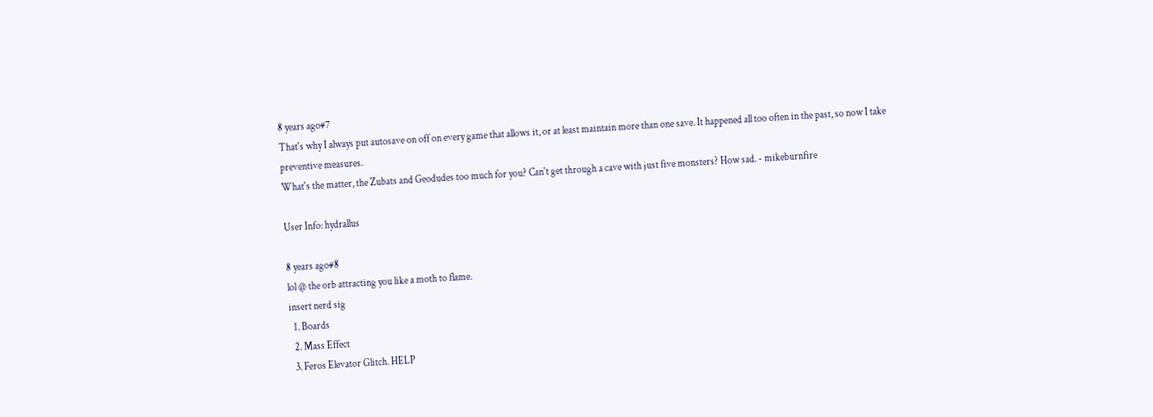8 years ago#7
That's why I always put autosave on off on every game that allows it, or at least maintain more than one save. It happened all too often in the past, so now I take preventive measures.
What's the matter, the Zubats and Geodudes too much for you? Can't get through a cave with just five monsters? How sad. - mikeburnfire

User Info: hydrallus

8 years ago#8
lol @ the orb attracting you like a moth to flame.
insert nerd sig
  1. Boards
  2. Mass Effect
  3. Feros Elevator Glitch. HELP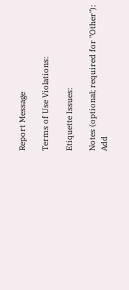Report Message

Terms of Use Violations:

Etiquette Issues:

Notes (optional; required for "Other"):
Add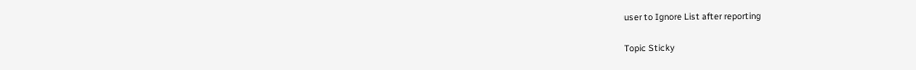user to Ignore List after reporting

Topic Sticky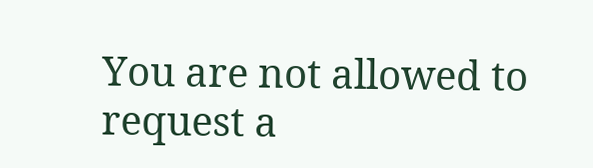You are not allowed to request a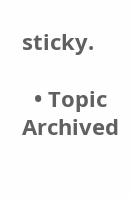sticky.

  • Topic Archived